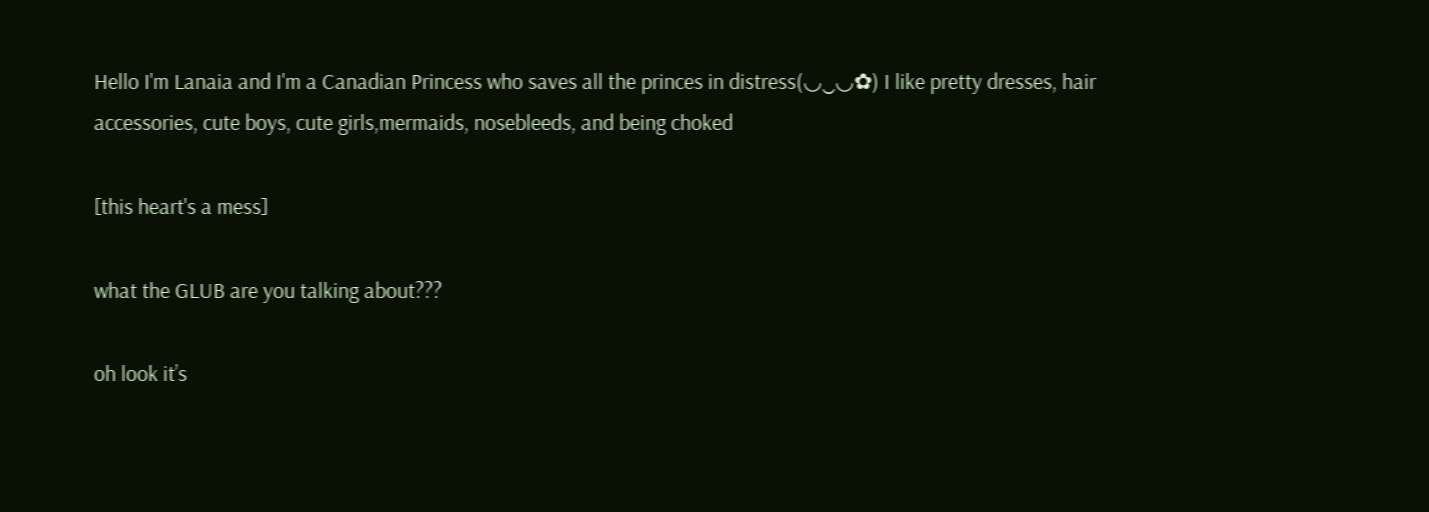Hello I'm Lanaia and I'm a Canadian Princess who saves all the princes in distress(◡‿◡✿) I like pretty dresses, hair accessories, cute boys, cute girls,mermaids, nosebleeds, and being choked

[this heart's a mess]

what the GLUB are you talking about???

oh look it’s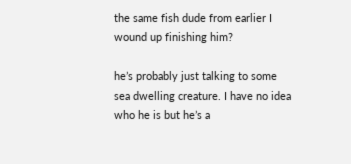the same fish dude from earlier I wound up finishing him?

he’s probably just talking to some sea dwelling creature. I have no idea who he is but he’s a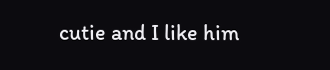cutie and I like him